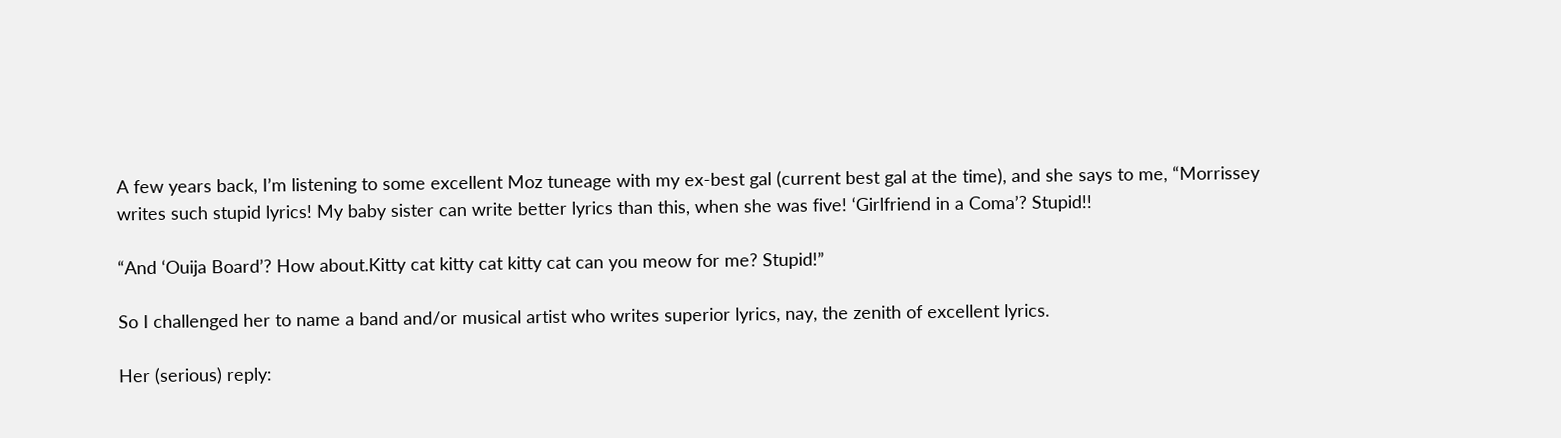A few years back, I’m listening to some excellent Moz tuneage with my ex-best gal (current best gal at the time), and she says to me, “Morrissey writes such stupid lyrics! My baby sister can write better lyrics than this, when she was five! ‘Girlfriend in a Coma’? Stupid!!

“And ‘Ouija Board’? How about.Kitty cat kitty cat kitty cat can you meow for me? Stupid!”

So I challenged her to name a band and/or musical artist who writes superior lyrics, nay, the zenith of excellent lyrics.

Her (serious) reply: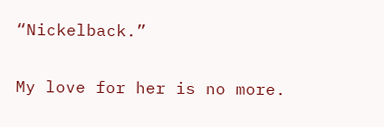“Nickelback.”

My love for her is no more.